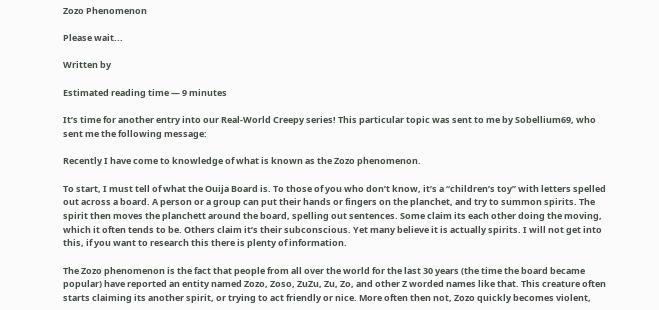Zozo Phenomenon

Please wait...

Written by

Estimated reading time — 9 minutes

It’s time for another entry into our Real-World Creepy series! This particular topic was sent to me by Sobellium69, who sent me the following message:

Recently I have come to knowledge of what is known as the Zozo phenomenon.

To start, I must tell of what the Ouija Board is. To those of you who don’t know, it’s a “children’s toy” with letters spelled out across a board. A person or a group can put their hands or fingers on the planchet, and try to summon spirits. The spirit then moves the planchett around the board, spelling out sentences. Some claim its each other doing the moving, which it often tends to be. Others claim it’s their subconscious. Yet many believe it is actually spirits. I will not get into this, if you want to research this there is plenty of information.

The Zozo phenomenon is the fact that people from all over the world for the last 30 years (the time the board became popular) have reported an entity named Zozo, Zoso, ZuZu, Zu, Zo, and other Z worded names like that. This creature often starts claiming its another spirit, or trying to act friendly or nice. More often then not, Zozo quickly becomes violent,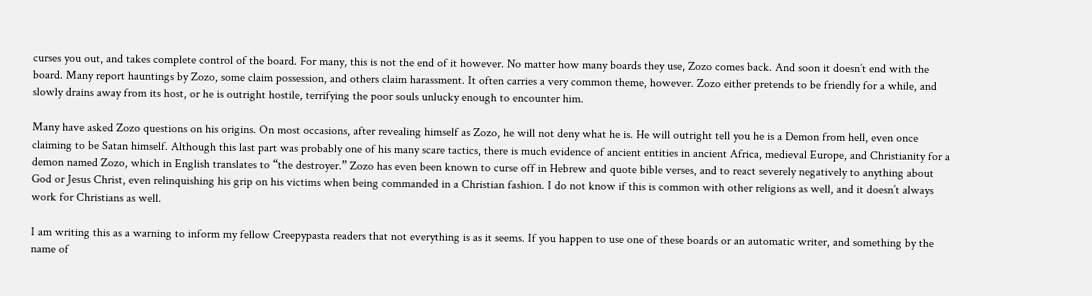curses you out, and takes complete control of the board. For many, this is not the end of it however. No matter how many boards they use, Zozo comes back. And soon it doesn’t end with the board. Many report hauntings by Zozo, some claim possession, and others claim harassment. It often carries a very common theme, however. Zozo either pretends to be friendly for a while, and slowly drains away from its host, or he is outright hostile, terrifying the poor souls unlucky enough to encounter him.

Many have asked Zozo questions on his origins. On most occasions, after revealing himself as Zozo, he will not deny what he is. He will outright tell you he is a Demon from hell, even once claiming to be Satan himself. Although this last part was probably one of his many scare tactics, there is much evidence of ancient entities in ancient Africa, medieval Europe, and Christianity for a demon named Zozo, which in English translates to “the destroyer.” Zozo has even been known to curse off in Hebrew and quote bible verses, and to react severely negatively to anything about God or Jesus Christ, even relinquishing his grip on his victims when being commanded in a Christian fashion. I do not know if this is common with other religions as well, and it doesn’t always work for Christians as well.

I am writing this as a warning to inform my fellow Creepypasta readers that not everything is as it seems. If you happen to use one of these boards or an automatic writer, and something by the name of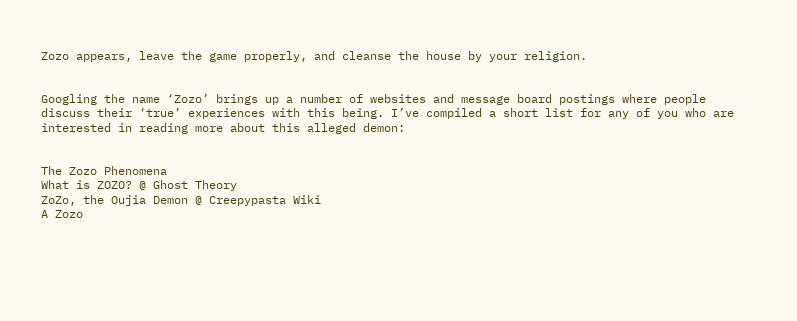Zozo appears, leave the game properly, and cleanse the house by your religion.


Googling the name ‘Zozo’ brings up a number of websites and message board postings where people discuss their ‘true’ experiences with this being. I’ve compiled a short list for any of you who are interested in reading more about this alleged demon:


The Zozo Phenomena
What is ZOZO? @ Ghost Theory
ZoZo, the Oujia Demon @ Creepypasta Wiki
A Zozo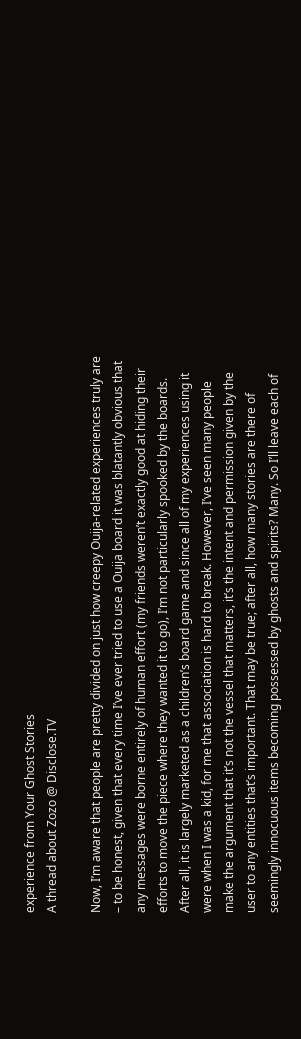experience from Your Ghost Stories
A thread about Zozo @ Disclose.TV

Now, I’m aware that people are pretty divided on just how creepy Ouija-related experiences truly are – to be honest, given that every time I’ve ever tried to use a Ouija board it was blatantly obvious that any messages were borne entirely of human effort (my friends weren’t exactly good at hiding their efforts to move the piece where they wanted it to go), I’m not particularly spooked by the boards. After all, it is largely marketed as a children’s board game and since all of my experiences using it were when I was a kid, for me that association is hard to break. However, I’ve seen many people make the argument that it’s not the vessel that matters, it’s the intent and permission given by the user to any entities that’s important. That may be true; after all, how many stories are there of seemingly innocuous items becoming possessed by ghosts and spirits? Many. So I’ll leave each of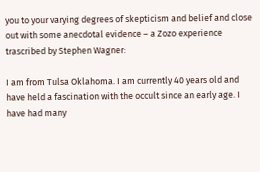you to your varying degrees of skepticism and belief and close out with some anecdotal evidence – a Zozo experience trascribed by Stephen Wagner:

I am from Tulsa Oklahoma. I am currently 40 years old and have held a fascination with the occult since an early age. I have had many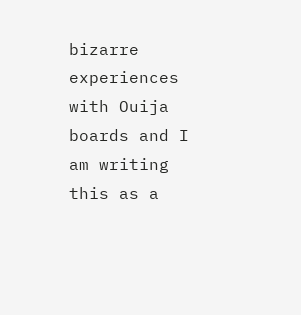bizarre experiences with Ouija boards and I am writing this as a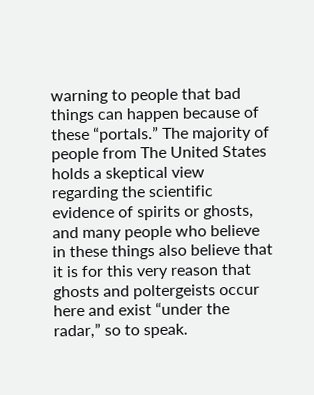warning to people that bad things can happen because of these “portals.” The majority of people from The United States holds a skeptical view regarding the scientific evidence of spirits or ghosts, and many people who believe in these things also believe that it is for this very reason that ghosts and poltergeists occur here and exist “under the radar,” so to speak.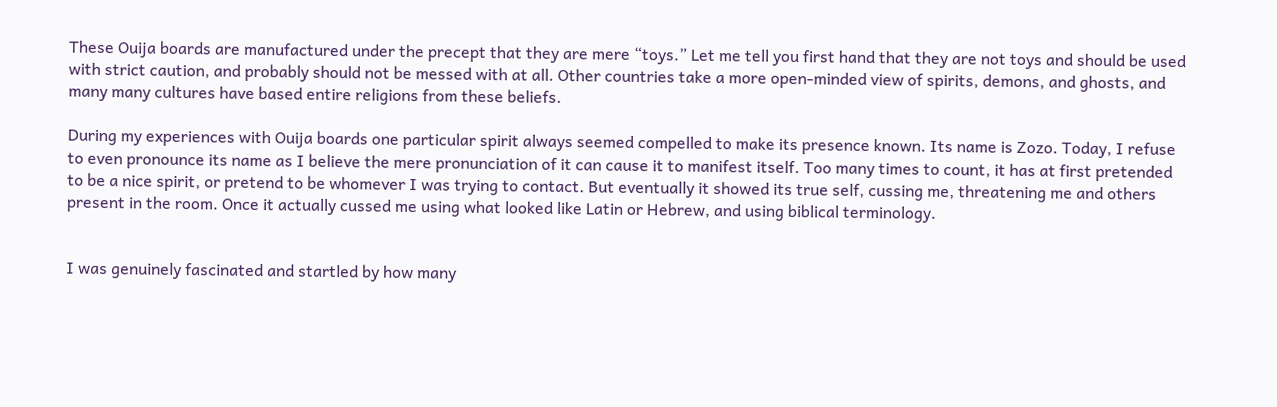These Ouija boards are manufactured under the precept that they are mere “toys.” Let me tell you first hand that they are not toys and should be used with strict caution, and probably should not be messed with at all. Other countries take a more open-minded view of spirits, demons, and ghosts, and many many cultures have based entire religions from these beliefs.

During my experiences with Ouija boards one particular spirit always seemed compelled to make its presence known. Its name is Zozo. Today, I refuse to even pronounce its name as I believe the mere pronunciation of it can cause it to manifest itself. Too many times to count, it has at first pretended to be a nice spirit, or pretend to be whomever I was trying to contact. But eventually it showed its true self, cussing me, threatening me and others present in the room. Once it actually cussed me using what looked like Latin or Hebrew, and using biblical terminology.


I was genuinely fascinated and startled by how many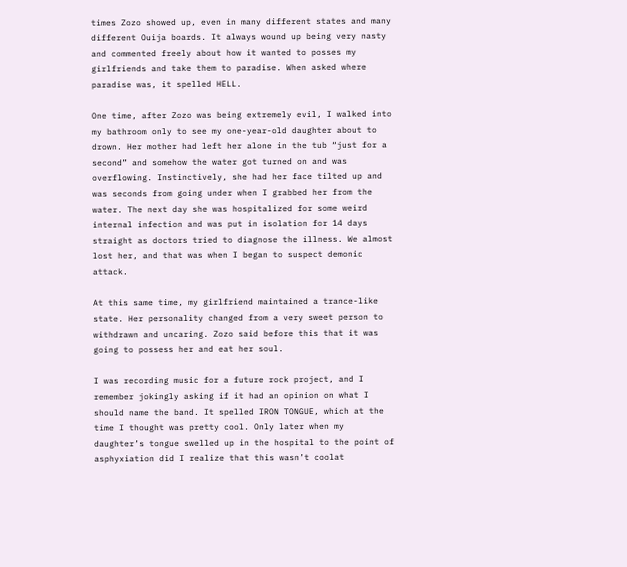times Zozo showed up, even in many different states and many different Ouija boards. It always wound up being very nasty and commented freely about how it wanted to posses my girlfriends and take them to paradise. When asked where paradise was, it spelled HELL.

One time, after Zozo was being extremely evil, I walked into my bathroom only to see my one-year-old daughter about to drown. Her mother had left her alone in the tub “just for a second” and somehow the water got turned on and was overflowing. Instinctively, she had her face tilted up and was seconds from going under when I grabbed her from the water. The next day she was hospitalized for some weird internal infection and was put in isolation for 14 days straight as doctors tried to diagnose the illness. We almost lost her, and that was when I began to suspect demonic attack.

At this same time, my girlfriend maintained a trance-like state. Her personality changed from a very sweet person to withdrawn and uncaring. Zozo said before this that it was going to possess her and eat her soul.

I was recording music for a future rock project, and I remember jokingly asking if it had an opinion on what I should name the band. It spelled IRON TONGUE, which at the time I thought was pretty cool. Only later when my daughter’s tongue swelled up in the hospital to the point of asphyxiation did I realize that this wasn’t coolat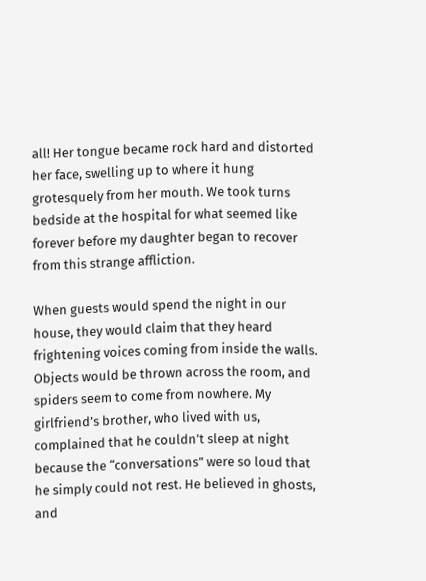all! Her tongue became rock hard and distorted her face, swelling up to where it hung grotesquely from her mouth. We took turns bedside at the hospital for what seemed like forever before my daughter began to recover from this strange affliction.

When guests would spend the night in our house, they would claim that they heard frightening voices coming from inside the walls. Objects would be thrown across the room, and spiders seem to come from nowhere. My girlfriend’s brother, who lived with us, complained that he couldn’t sleep at night because the “conversations” were so loud that he simply could not rest. He believed in ghosts, and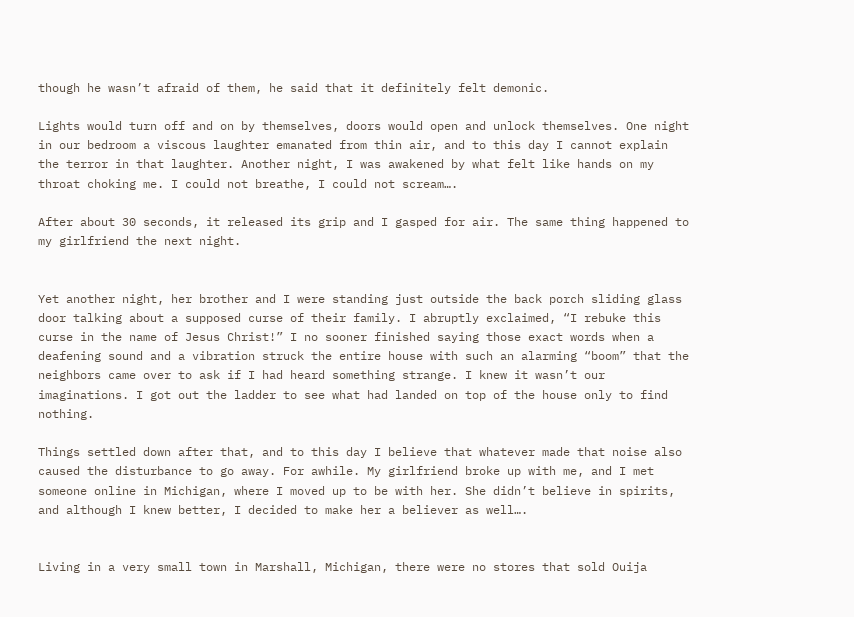though he wasn’t afraid of them, he said that it definitely felt demonic.

Lights would turn off and on by themselves, doors would open and unlock themselves. One night in our bedroom a viscous laughter emanated from thin air, and to this day I cannot explain the terror in that laughter. Another night, I was awakened by what felt like hands on my throat choking me. I could not breathe, I could not scream….

After about 30 seconds, it released its grip and I gasped for air. The same thing happened to my girlfriend the next night.


Yet another night, her brother and I were standing just outside the back porch sliding glass door talking about a supposed curse of their family. I abruptly exclaimed, “I rebuke this curse in the name of Jesus Christ!” I no sooner finished saying those exact words when a deafening sound and a vibration struck the entire house with such an alarming “boom” that the neighbors came over to ask if I had heard something strange. I knew it wasn’t our imaginations. I got out the ladder to see what had landed on top of the house only to find nothing.

Things settled down after that, and to this day I believe that whatever made that noise also caused the disturbance to go away. For awhile. My girlfriend broke up with me, and I met someone online in Michigan, where I moved up to be with her. She didn’t believe in spirits, and although I knew better, I decided to make her a believer as well….


Living in a very small town in Marshall, Michigan, there were no stores that sold Ouija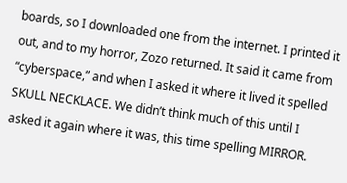boards, so I downloaded one from the internet. I printed it out, and to my horror, Zozo returned. It said it came from “cyberspace,” and when I asked it where it lived it spelled SKULL NECKLACE. We didn’t think much of this until I asked it again where it was, this time spelling MIRROR.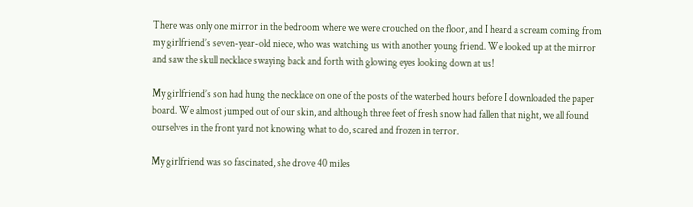There was only one mirror in the bedroom where we were crouched on the floor, and I heard a scream coming from my girlfriend’s seven-year-old niece, who was watching us with another young friend. We looked up at the mirror and saw the skull necklace swaying back and forth with glowing eyes looking down at us!

My girlfriend’s son had hung the necklace on one of the posts of the waterbed hours before I downloaded the paper board. We almost jumped out of our skin, and although three feet of fresh snow had fallen that night, we all found ourselves in the front yard not knowing what to do, scared and frozen in terror.

My girlfriend was so fascinated, she drove 40 miles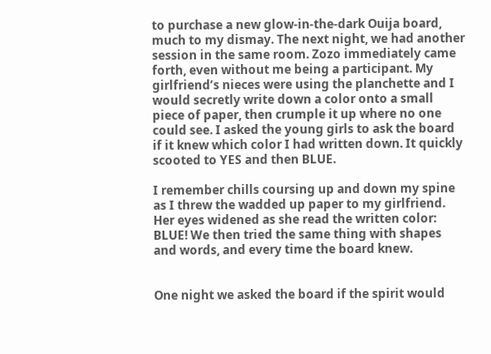to purchase a new glow-in-the-dark Ouija board, much to my dismay. The next night, we had another session in the same room. Zozo immediately came forth, even without me being a participant. My girlfriend’s nieces were using the planchette and I would secretly write down a color onto a small piece of paper, then crumple it up where no one could see. I asked the young girls to ask the board if it knew which color I had written down. It quickly scooted to YES and then BLUE.

I remember chills coursing up and down my spine as I threw the wadded up paper to my girlfriend. Her eyes widened as she read the written color: BLUE! We then tried the same thing with shapes and words, and every time the board knew.


One night we asked the board if the spirit would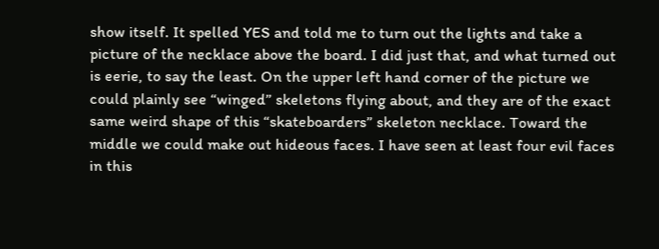show itself. It spelled YES and told me to turn out the lights and take a picture of the necklace above the board. I did just that, and what turned out is eerie, to say the least. On the upper left hand corner of the picture we could plainly see “winged” skeletons flying about, and they are of the exact same weird shape of this “skateboarders” skeleton necklace. Toward the middle we could make out hideous faces. I have seen at least four evil faces in this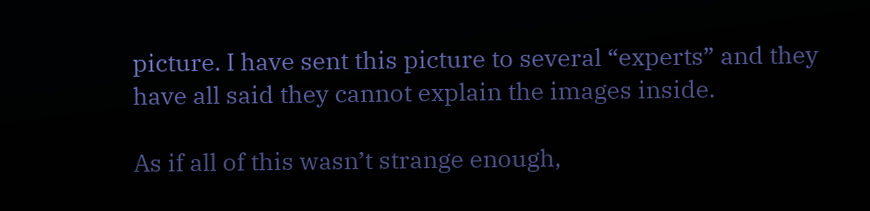picture. I have sent this picture to several “experts” and they have all said they cannot explain the images inside.

As if all of this wasn’t strange enough,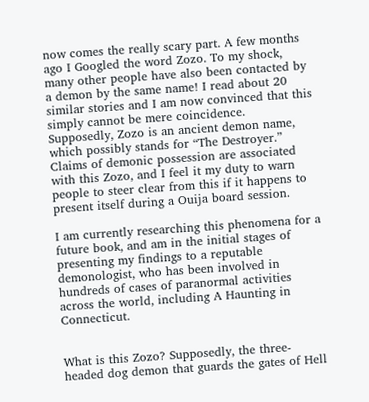now comes the really scary part. A few months ago I Googled the word Zozo. To my shock, many other people have also been contacted by a demon by the same name! I read about 20 similar stories and I am now convinced that this simply cannot be mere coincidence. Supposedly, Zozo is an ancient demon name, which possibly stands for “The Destroyer.” Claims of demonic possession are associated with this Zozo, and I feel it my duty to warn people to steer clear from this if it happens to present itself during a Ouija board session.

I am currently researching this phenomena for a future book, and am in the initial stages of presenting my findings to a reputable demonologist, who has been involved in hundreds of cases of paranormal activities across the world, including A Haunting in Connecticut.


What is this Zozo? Supposedly, the three-headed dog demon that guards the gates of Hell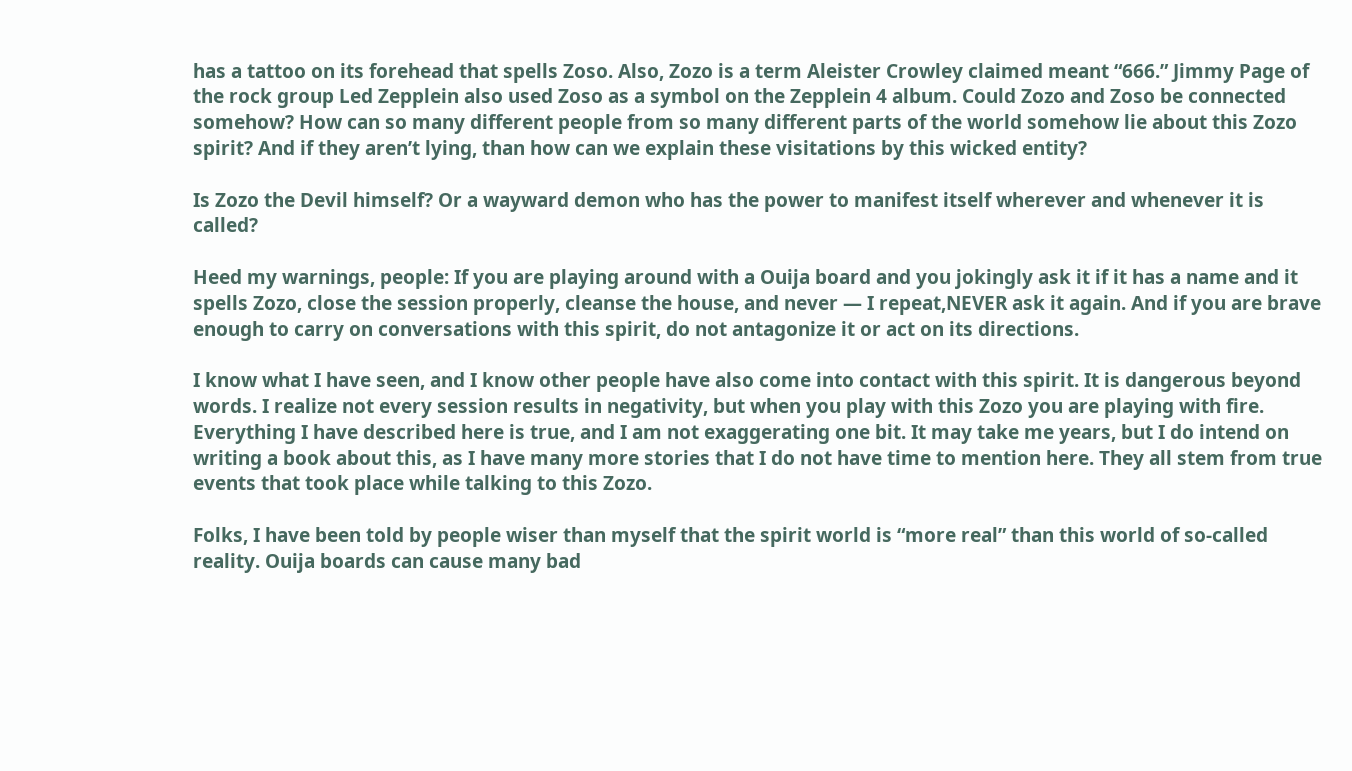has a tattoo on its forehead that spells Zoso. Also, Zozo is a term Aleister Crowley claimed meant “666.” Jimmy Page of the rock group Led Zepplein also used Zoso as a symbol on the Zepplein 4 album. Could Zozo and Zoso be connected somehow? How can so many different people from so many different parts of the world somehow lie about this Zozo spirit? And if they aren’t lying, than how can we explain these visitations by this wicked entity?

Is Zozo the Devil himself? Or a wayward demon who has the power to manifest itself wherever and whenever it is called?

Heed my warnings, people: If you are playing around with a Ouija board and you jokingly ask it if it has a name and it spells Zozo, close the session properly, cleanse the house, and never — I repeat,NEVER ask it again. And if you are brave enough to carry on conversations with this spirit, do not antagonize it or act on its directions.

I know what I have seen, and I know other people have also come into contact with this spirit. It is dangerous beyond words. I realize not every session results in negativity, but when you play with this Zozo you are playing with fire. Everything I have described here is true, and I am not exaggerating one bit. It may take me years, but I do intend on writing a book about this, as I have many more stories that I do not have time to mention here. They all stem from true events that took place while talking to this Zozo.

Folks, I have been told by people wiser than myself that the spirit world is “more real” than this world of so-called reality. Ouija boards can cause many bad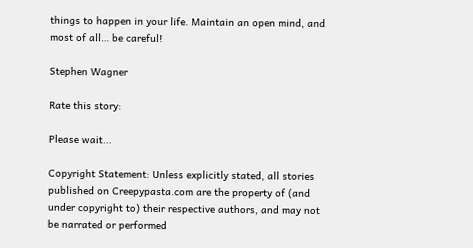things to happen in your life. Maintain an open mind, and most of all… be careful!

Stephen Wagner

Rate this story:

Please wait...

Copyright Statement: Unless explicitly stated, all stories published on Creepypasta.com are the property of (and under copyright to) their respective authors, and may not be narrated or performed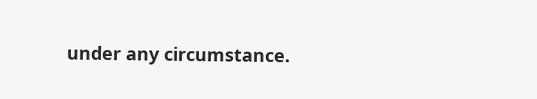under any circumstance.